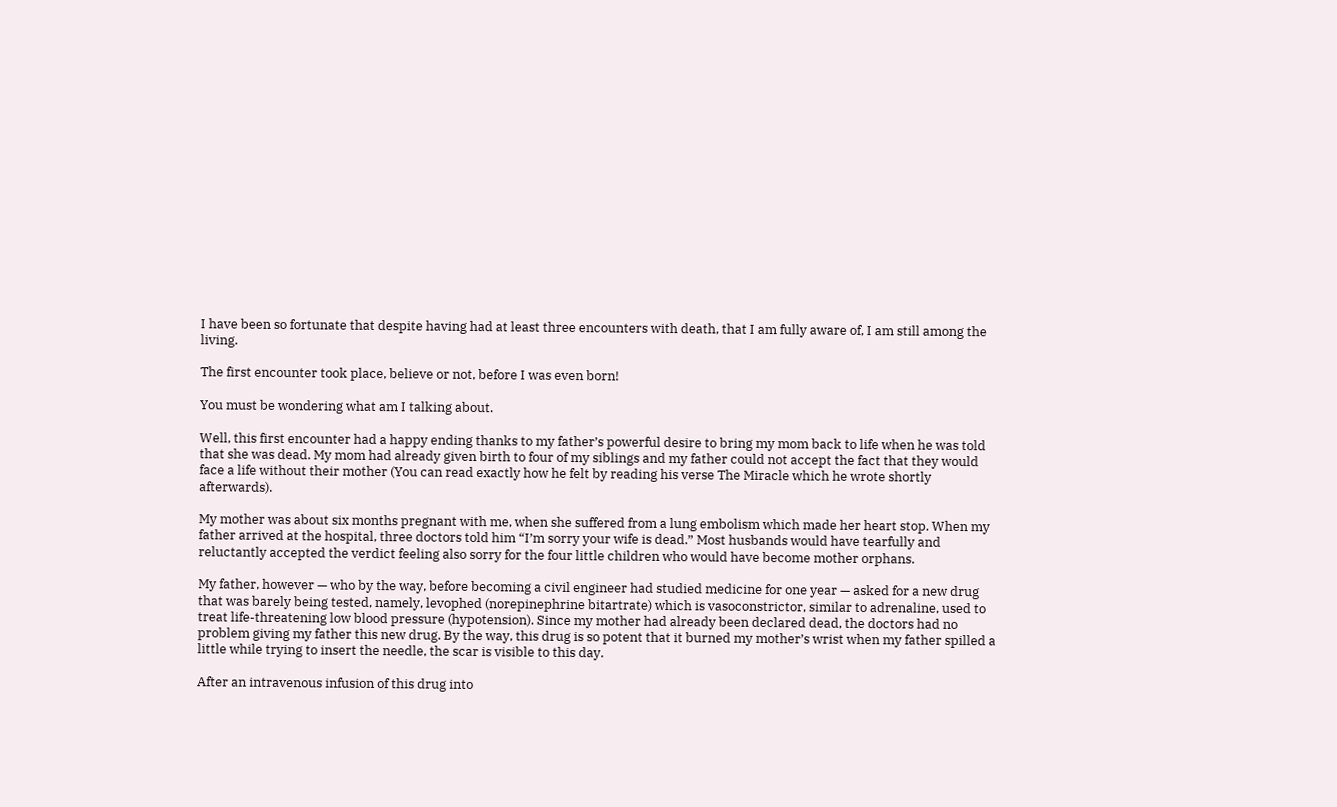I have been so fortunate that despite having had at least three encounters with death, that I am fully aware of, I am still among the living.

The first encounter took place, believe or not, before I was even born!

You must be wondering what am I talking about.

Well, this first encounter had a happy ending thanks to my father’s powerful desire to bring my mom back to life when he was told that she was dead. My mom had already given birth to four of my siblings and my father could not accept the fact that they would face a life without their mother (You can read exactly how he felt by reading his verse The Miracle which he wrote shortly afterwards).

My mother was about six months pregnant with me, when she suffered from a lung embolism which made her heart stop. When my father arrived at the hospital, three doctors told him “I’m sorry your wife is dead.” Most husbands would have tearfully and reluctantly accepted the verdict feeling also sorry for the four little children who would have become mother orphans.

My father, however — who by the way, before becoming a civil engineer had studied medicine for one year — asked for a new drug that was barely being tested, namely, levophed (norepinephrine bitartrate) which is vasoconstrictor, similar to adrenaline, used to treat life-threatening low blood pressure (hypotension). Since my mother had already been declared dead, the doctors had no problem giving my father this new drug. By the way, this drug is so potent that it burned my mother’s wrist when my father spilled a little while trying to insert the needle, the scar is visible to this day.

After an intravenous infusion of this drug into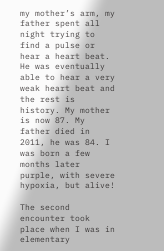my mother’s arm, my father spent all night trying to find a pulse or hear a heart beat. He was eventually able to hear a very weak heart beat and the rest is history. My mother is now 87. My father died in 2011, he was 84. I was born a few months later purple, with severe hypoxia, but alive!

The second encounter took place when I was in elementary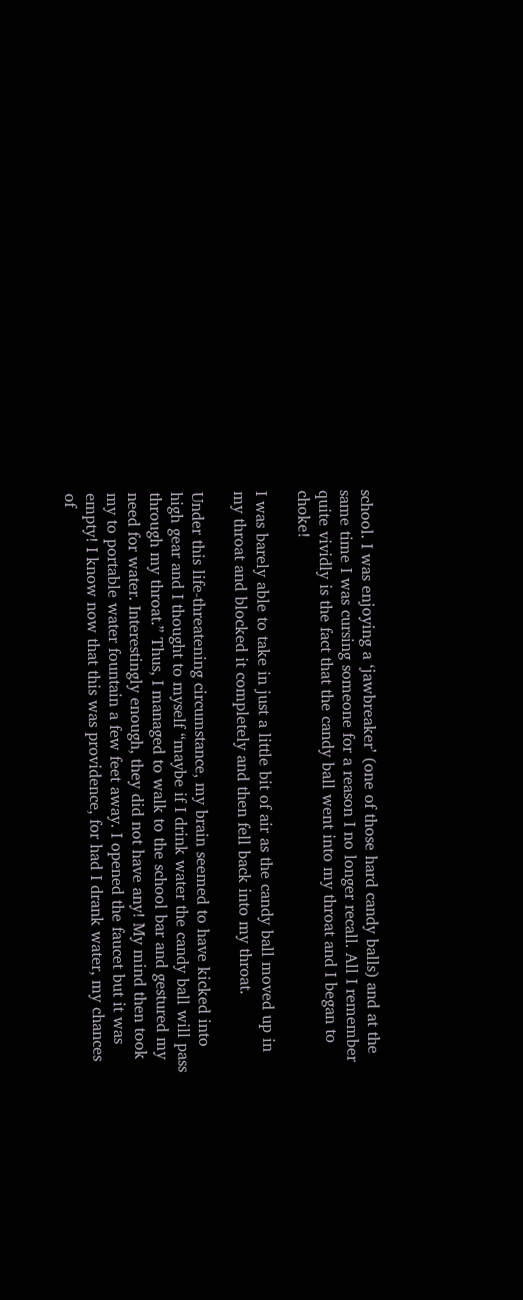school. I was enjoying a ‘jawbreaker’ (one of those hard candy balls) and at the same time I was cursing someone for a reason I no longer recall. All I remember quite vividly is the fact that the candy ball went into my throat and I began to choke!

I was barely able to take in just a little bit of air as the candy ball moved up in my throat and blocked it completely and then fell back into my throat.

Under this life-threatening circumstance, my brain seemed to have kicked into high gear and I thought to myself “maybe if I drink water the candy ball will pass through my throat.” Thus, I managed to walk to the school bar and gestured my need for water. Interestingly enough, they did not have any! My mind then took my to portable water fountain a few feet away. I opened the faucet but it was empty! I know now that this was providence, for had I drank water, my chances of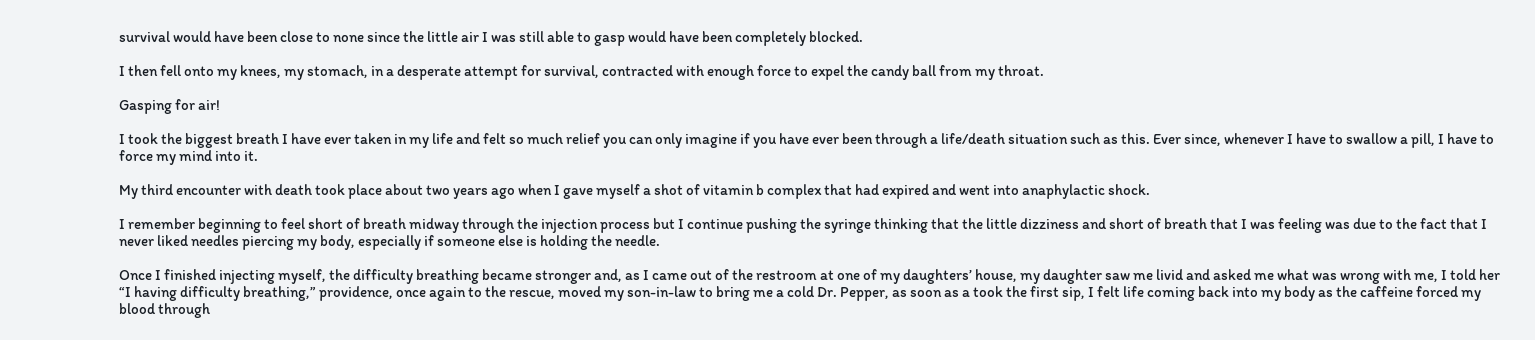survival would have been close to none since the little air I was still able to gasp would have been completely blocked.

I then fell onto my knees, my stomach, in a desperate attempt for survival, contracted with enough force to expel the candy ball from my throat.

Gasping for air!

I took the biggest breath I have ever taken in my life and felt so much relief you can only imagine if you have ever been through a life/death situation such as this. Ever since, whenever I have to swallow a pill, I have to force my mind into it.

My third encounter with death took place about two years ago when I gave myself a shot of vitamin b complex that had expired and went into anaphylactic shock.

I remember beginning to feel short of breath midway through the injection process but I continue pushing the syringe thinking that the little dizziness and short of breath that I was feeling was due to the fact that I never liked needles piercing my body, especially if someone else is holding the needle.

Once I finished injecting myself, the difficulty breathing became stronger and, as I came out of the restroom at one of my daughters’ house, my daughter saw me livid and asked me what was wrong with me, I told her “I having difficulty breathing,” providence, once again to the rescue, moved my son-in-law to bring me a cold Dr. Pepper, as soon as a took the first sip, I felt life coming back into my body as the caffeine forced my blood through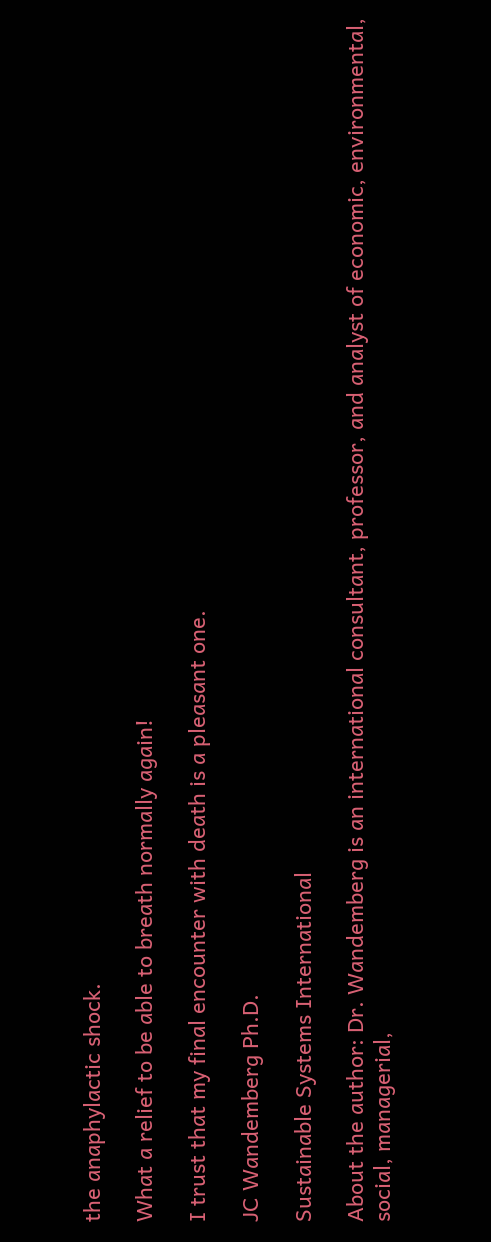the anaphylactic shock.

What a relief to be able to breath normally again!

I trust that my final encounter with death is a pleasant one.

JC Wandemberg Ph.D.

Sustainable Systems International

About the author: Dr. Wandemberg is an international consultant, professor, and analyst of economic, environmental, social, managerial,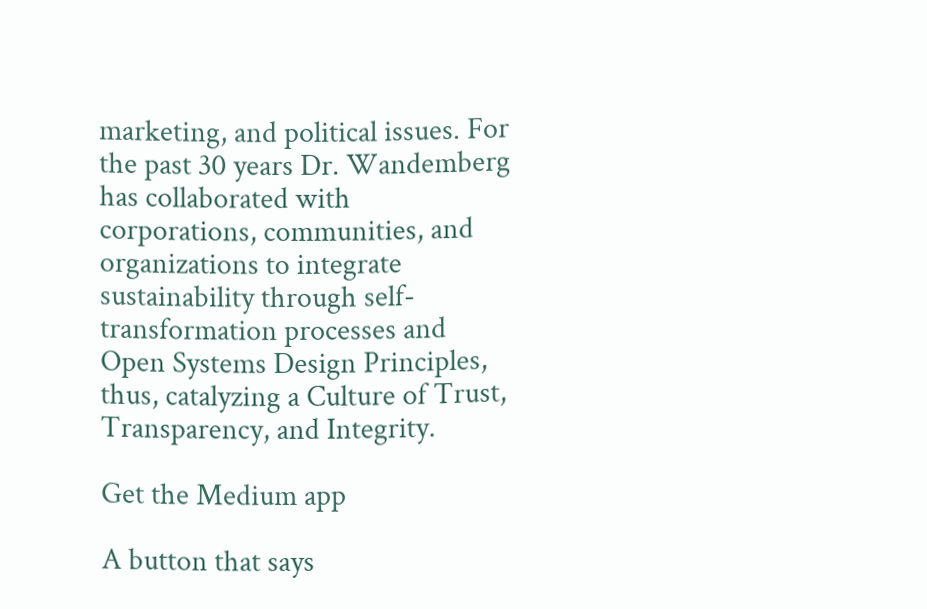marketing, and political issues. For the past 30 years Dr. Wandemberg has collaborated with corporations, communities, and organizations to integrate sustainability through self-transformation processes and Open Systems Design Principles, thus, catalyzing a Culture of Trust, Transparency, and Integrity.

Get the Medium app

A button that says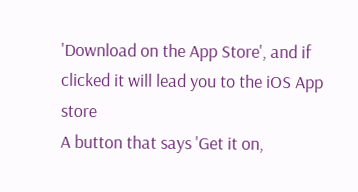'Download on the App Store', and if clicked it will lead you to the iOS App store
A button that says 'Get it on,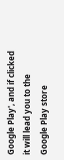Google Play', and if clicked it will lead you to the Google Play store